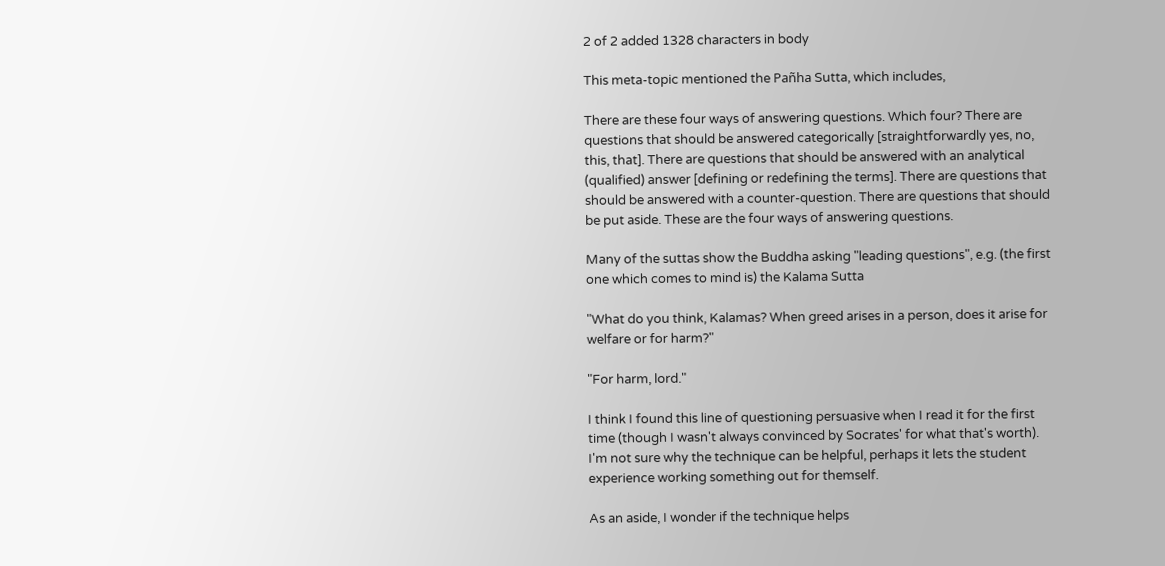2 of 2 added 1328 characters in body

This meta-topic mentioned the Pañha Sutta, which includes,

There are these four ways of answering questions. Which four? There are questions that should be answered categorically [straightforwardly yes, no, this, that]. There are questions that should be answered with an analytical (qualified) answer [defining or redefining the terms]. There are questions that should be answered with a counter-question. There are questions that should be put aside. These are the four ways of answering questions.

Many of the suttas show the Buddha asking "leading questions", e.g. (the first one which comes to mind is) the Kalama Sutta

"What do you think, Kalamas? When greed arises in a person, does it arise for welfare or for harm?"

"For harm, lord."

I think I found this line of questioning persuasive when I read it for the first time (though I wasn't always convinced by Socrates' for what that's worth). I'm not sure why the technique can be helpful, perhaps it lets the student experience working something out for themself.

As an aside, I wonder if the technique helps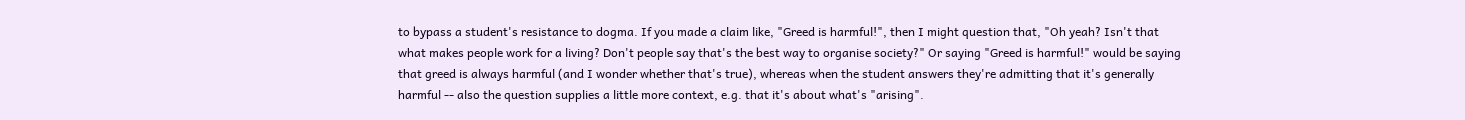to bypass a student's resistance to dogma. If you made a claim like, "Greed is harmful!", then I might question that, "Oh yeah? Isn't that what makes people work for a living? Don't people say that's the best way to organise society?" Or saying "Greed is harmful!" would be saying that greed is always harmful (and I wonder whether that's true), whereas when the student answers they're admitting that it's generally harmful -- also the question supplies a little more context, e.g. that it's about what's "arising".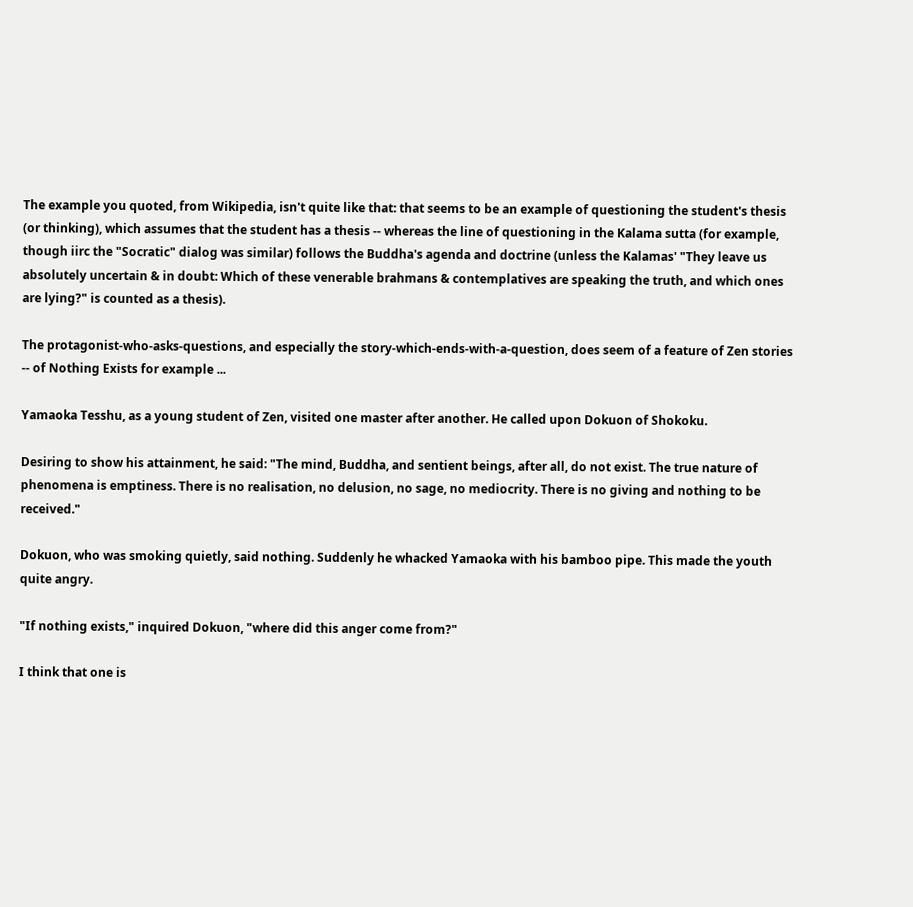The example you quoted, from Wikipedia, isn't quite like that: that seems to be an example of questioning the student's thesis (or thinking), which assumes that the student has a thesis -- whereas the line of questioning in the Kalama sutta (for example, though iirc the "Socratic" dialog was similar) follows the Buddha's agenda and doctrine (unless the Kalamas' "They leave us absolutely uncertain & in doubt: Which of these venerable brahmans & contemplatives are speaking the truth, and which ones are lying?" is counted as a thesis).

The protagonist-who-asks-questions, and especially the story-which-ends-with-a-question, does seem of a feature of Zen stories -- of Nothing Exists for example ...

Yamaoka Tesshu, as a young student of Zen, visited one master after another. He called upon Dokuon of Shokoku.

Desiring to show his attainment, he said: "The mind, Buddha, and sentient beings, after all, do not exist. The true nature of phenomena is emptiness. There is no realisation, no delusion, no sage, no mediocrity. There is no giving and nothing to be received."

Dokuon, who was smoking quietly, said nothing. Suddenly he whacked Yamaoka with his bamboo pipe. This made the youth quite angry.

"If nothing exists," inquired Dokuon, "where did this anger come from?"

I think that one is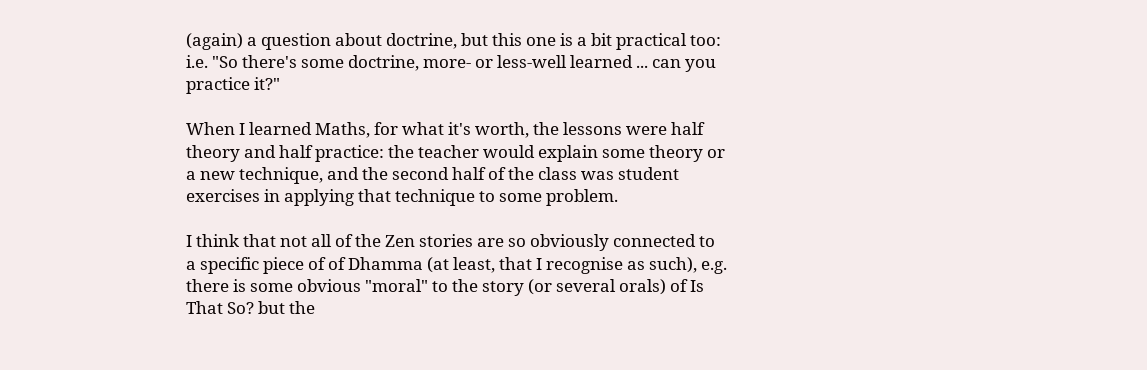(again) a question about doctrine, but this one is a bit practical too: i.e. "So there's some doctrine, more- or less-well learned ... can you practice it?"

When I learned Maths, for what it's worth, the lessons were half theory and half practice: the teacher would explain some theory or a new technique, and the second half of the class was student exercises in applying that technique to some problem.

I think that not all of the Zen stories are so obviously connected to a specific piece of of Dhamma (at least, that I recognise as such), e.g. there is some obvious "moral" to the story (or several orals) of Is That So? but the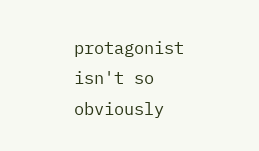protagonist isn't so obviously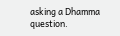asking a Dhamma question.